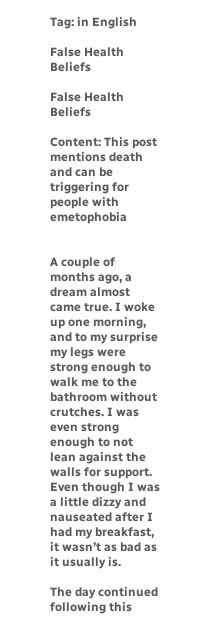Tag: in English

False Health Beliefs

False Health Beliefs

Content: This post mentions death and can be triggering for people with emetophobia


A couple of months ago, a dream almost came true. I woke up one morning, and to my surprise my legs were strong enough to walk me to the bathroom without crutches. I was even strong enough to not lean against the walls for support. Even though I was a little dizzy and nauseated after I had my breakfast, it wasn’t as bad as it usually is.

The day continued following this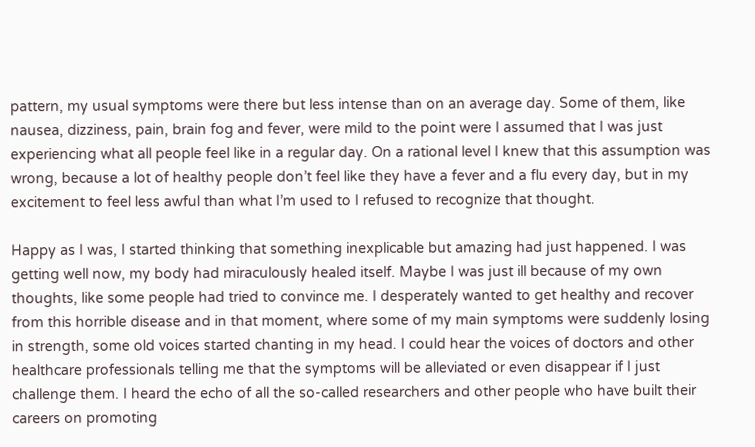pattern, my usual symptoms were there but less intense than on an average day. Some of them, like nausea, dizziness, pain, brain fog and fever, were mild to the point were I assumed that I was just experiencing what all people feel like in a regular day. On a rational level I knew that this assumption was wrong, because a lot of healthy people don’t feel like they have a fever and a flu every day, but in my excitement to feel less awful than what I’m used to I refused to recognize that thought.

Happy as I was, I started thinking that something inexplicable but amazing had just happened. I was getting well now, my body had miraculously healed itself. Maybe I was just ill because of my own thoughts, like some people had tried to convince me. I desperately wanted to get healthy and recover from this horrible disease and in that moment, where some of my main symptoms were suddenly losing in strength, some old voices started chanting in my head. I could hear the voices of doctors and other healthcare professionals telling me that the symptoms will be alleviated or even disappear if I just challenge them. I heard the echo of all the so-called researchers and other people who have built their careers on promoting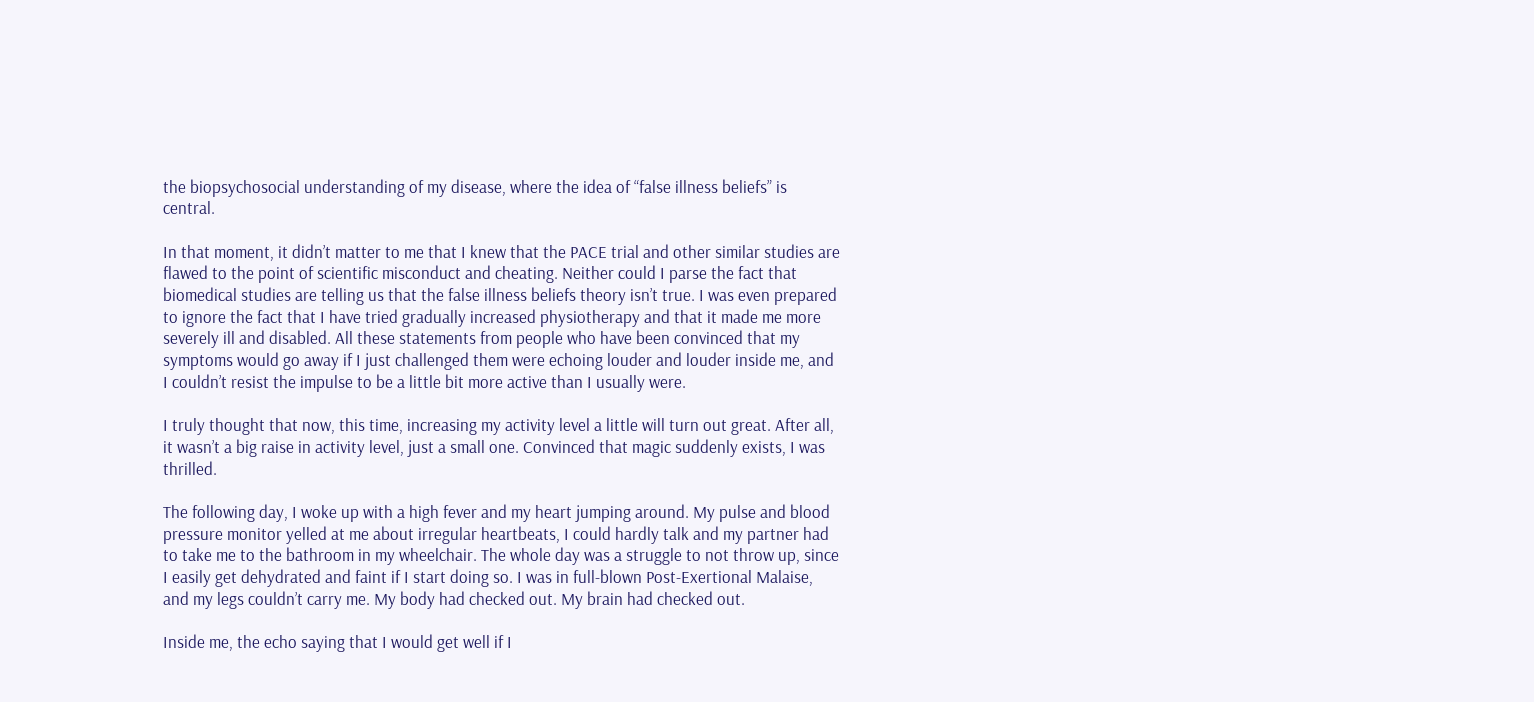the biopsychosocial understanding of my disease, where the idea of “false illness beliefs” is central.

In that moment, it didn’t matter to me that I knew that the PACE trial and other similar studies are flawed to the point of scientific misconduct and cheating. Neither could I parse the fact that biomedical studies are telling us that the false illness beliefs theory isn’t true. I was even prepared to ignore the fact that I have tried gradually increased physiotherapy and that it made me more severely ill and disabled. All these statements from people who have been convinced that my symptoms would go away if I just challenged them were echoing louder and louder inside me, and I couldn’t resist the impulse to be a little bit more active than I usually were.

I truly thought that now, this time, increasing my activity level a little will turn out great. After all, it wasn’t a big raise in activity level, just a small one. Convinced that magic suddenly exists, I was thrilled.

The following day, I woke up with a high fever and my heart jumping around. My pulse and blood pressure monitor yelled at me about irregular heartbeats, I could hardly talk and my partner had to take me to the bathroom in my wheelchair. The whole day was a struggle to not throw up, since I easily get dehydrated and faint if I start doing so. I was in full-blown Post-Exertional Malaise, and my legs couldn’t carry me. My body had checked out. My brain had checked out.

Inside me, the echo saying that I would get well if I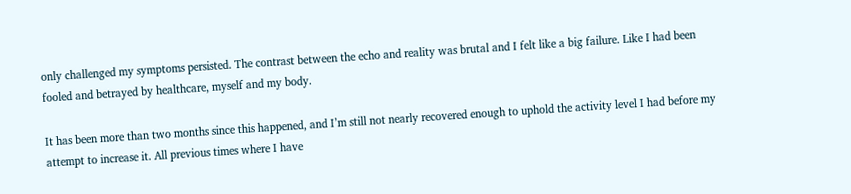only challenged my symptoms persisted. The contrast between the echo and reality was brutal and I felt like a big failure. Like I had been fooled and betrayed by healthcare, myself and my body.

It has been more than two months since this happened, and I’m still not nearly recovered enough to uphold the activity level I had before my attempt to increase it. All previous times where I have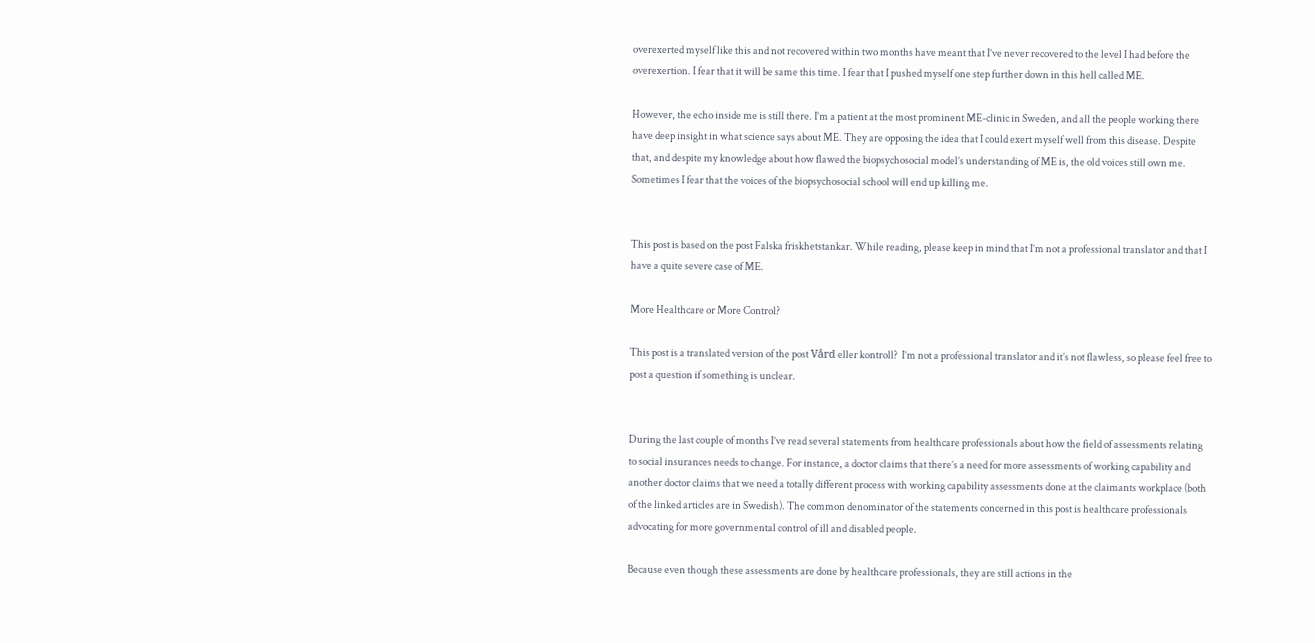overexerted myself like this and not recovered within two months have meant that I’ve never recovered to the level I had before the overexertion. I fear that it will be same this time. I fear that I pushed myself one step further down in this hell called ME.

However, the echo inside me is still there. I’m a patient at the most prominent ME-clinic in Sweden, and all the people working there have deep insight in what science says about ME. They are opposing the idea that I could exert myself well from this disease. Despite that, and despite my knowledge about how flawed the biopsychosocial model’s understanding of ME is, the old voices still own me. Sometimes I fear that the voices of the biopsychosocial school will end up killing me.


This post is based on the post Falska friskhetstankar. While reading, please keep in mind that I’m not a professional translator and that I have a quite severe case of ME.

More Healthcare or More Control?

This post is a translated version of the post Vård eller kontroll?  I’m not a professional translator and it’s not flawless, so please feel free to post a question if something is unclear.


During the last couple of months I’ve read several statements from healthcare professionals about how the field of assessments relating to social insurances needs to change. For instance, a doctor claims that there’s a need for more assessments of working capability and another doctor claims that we need a totally different process with working capability assessments done at the claimants workplace (both of the linked articles are in Swedish). The common denominator of the statements concerned in this post is healthcare professionals advocating for more governmental control of ill and disabled people.

Because even though these assessments are done by healthcare professionals, they are still actions in the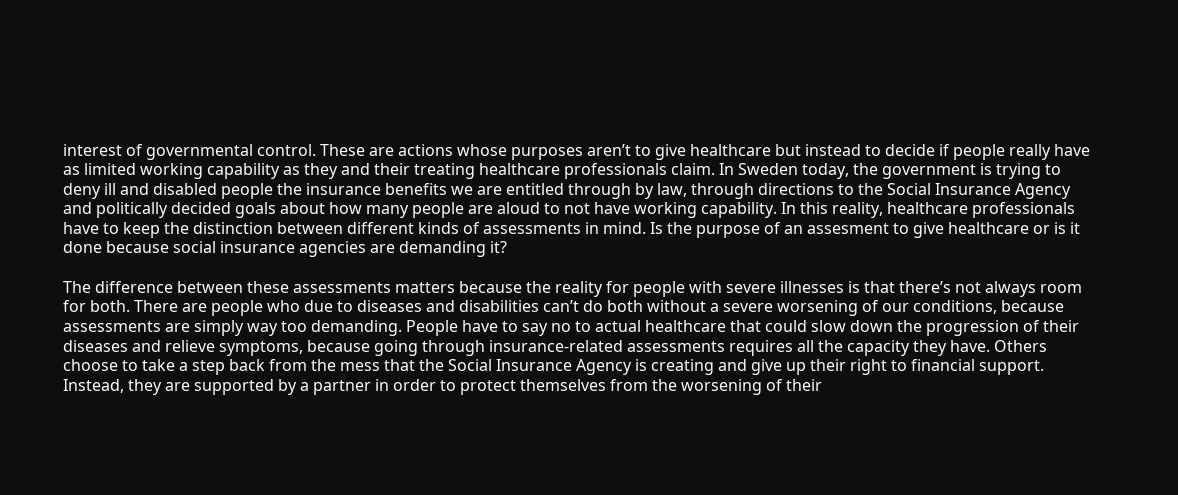interest of governmental control. These are actions whose purposes aren’t to give healthcare but instead to decide if people really have as limited working capability as they and their treating healthcare professionals claim. In Sweden today, the government is trying to deny ill and disabled people the insurance benefits we are entitled through by law, through directions to the Social Insurance Agency and politically decided goals about how many people are aloud to not have working capability. In this reality, healthcare professionals have to keep the distinction between different kinds of assessments in mind. Is the purpose of an assesment to give healthcare or is it done because social insurance agencies are demanding it?

The difference between these assessments matters because the reality for people with severe illnesses is that there’s not always room for both. There are people who due to diseases and disabilities can’t do both without a severe worsening of our conditions, because assessments are simply way too demanding. People have to say no to actual healthcare that could slow down the progression of their diseases and relieve symptoms, because going through insurance-related assessments requires all the capacity they have. Others choose to take a step back from the mess that the Social Insurance Agency is creating and give up their right to financial support. Instead, they are supported by a partner in order to protect themselves from the worsening of their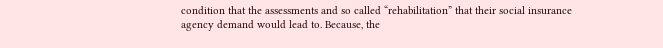condition that the assessments and so called “rehabilitation” that their social insurance agency demand would lead to. Because, the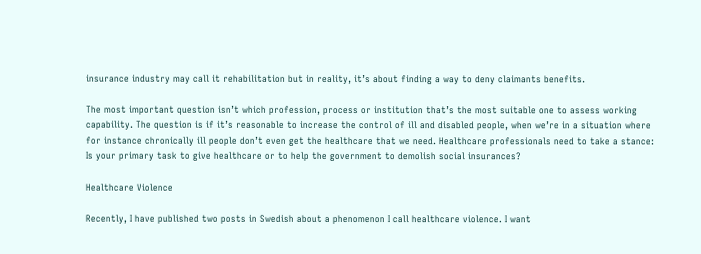insurance industry may call it rehabilitation but in reality, it’s about finding a way to deny claimants benefits.

The most important question isn’t which profession, process or institution that’s the most suitable one to assess working capability. The question is if it’s reasonable to increase the control of ill and disabled people, when we’re in a situation where for instance chronically ill people don’t even get the healthcare that we need. Healthcare professionals need to take a stance: Is your primary task to give healthcare or to help the government to demolish social insurances?

Healthcare Violence

Recently, I have published two posts in Swedish about a phenomenon I call healthcare violence. I want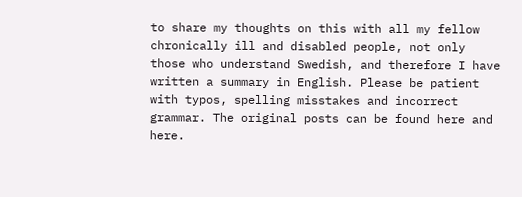to share my thoughts on this with all my fellow chronically ill and disabled people, not only those who understand Swedish, and therefore I have written a summary in English. Please be patient with typos, spelling misstakes and incorrect grammar. The original posts can be found here and here.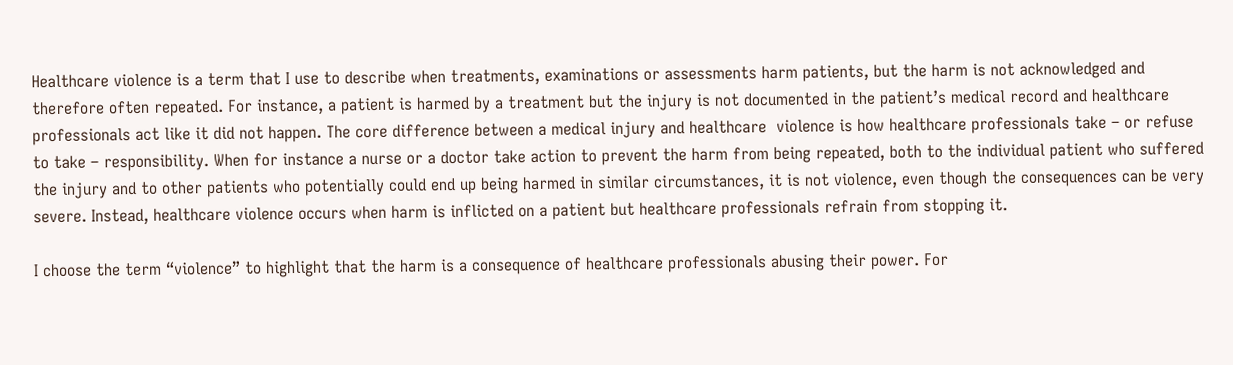Healthcare violence is a term that I use to describe when treatments, examinations or assessments harm patients, but the harm is not acknowledged and therefore often repeated. For instance, a patient is harmed by a treatment but the injury is not documented in the patient’s medical record and healthcare professionals act like it did not happen. The core difference between a medical injury and healthcare  violence is how healthcare professionals take – or refuse to take – responsibility. When for instance a nurse or a doctor take action to prevent the harm from being repeated, both to the individual patient who suffered the injury and to other patients who potentially could end up being harmed in similar circumstances, it is not violence, even though the consequences can be very severe. Instead, healthcare violence occurs when harm is inflicted on a patient but healthcare professionals refrain from stopping it.

I choose the term “violence” to highlight that the harm is a consequence of healthcare professionals abusing their power. For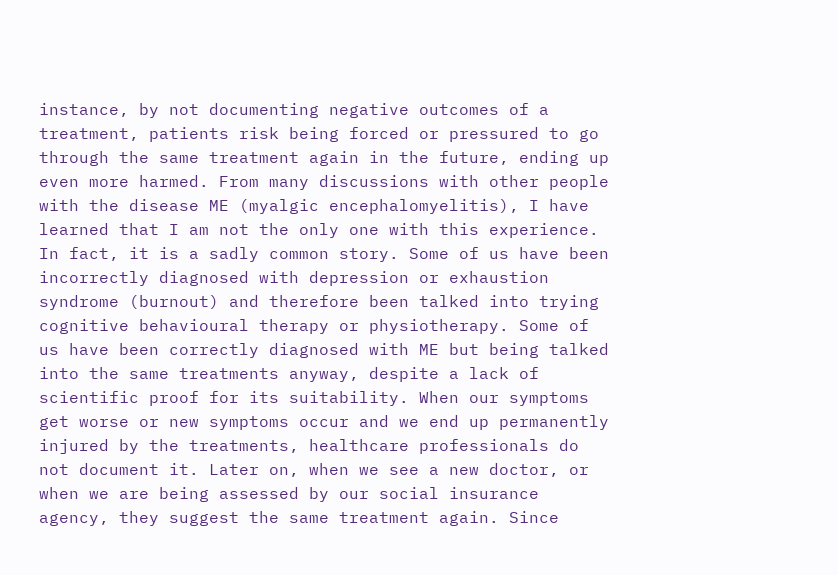instance, by not documenting negative outcomes of a treatment, patients risk being forced or pressured to go through the same treatment again in the future, ending up even more harmed. From many discussions with other people with the disease ME (myalgic encephalomyelitis), I have learned that I am not the only one with this experience. In fact, it is a sadly common story. Some of us have been incorrectly diagnosed with depression or exhaustion syndrome (burnout) and therefore been talked into trying cognitive behavioural therapy or physiotherapy. Some of us have been correctly diagnosed with ME but being talked into the same treatments anyway, despite a lack of scientific proof for its suitability. When our symptoms get worse or new symptoms occur and we end up permanently injured by the treatments, healthcare professionals do not document it. Later on, when we see a new doctor, or when we are being assessed by our social insurance agency, they suggest the same treatment again. Since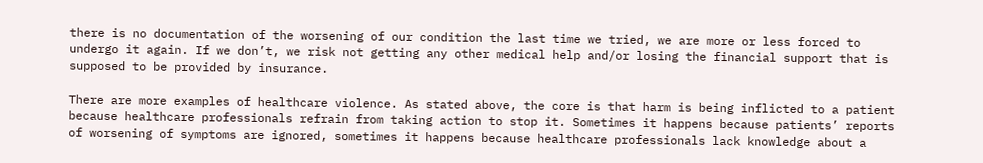there is no documentation of the worsening of our condition the last time we tried, we are more or less forced to undergo it again. If we don’t, we risk not getting any other medical help and/or losing the financial support that is supposed to be provided by insurance.

There are more examples of healthcare violence. As stated above, the core is that harm is being inflicted to a patient because healthcare professionals refrain from taking action to stop it. Sometimes it happens because patients’ reports of worsening of symptoms are ignored, sometimes it happens because healthcare professionals lack knowledge about a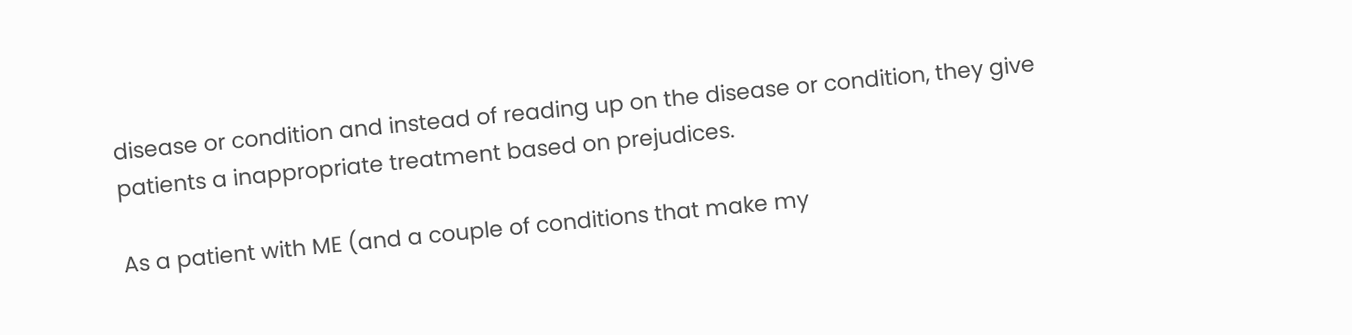disease or condition and instead of reading up on the disease or condition, they give patients a inappropriate treatment based on prejudices.

As a patient with ME (and a couple of conditions that make my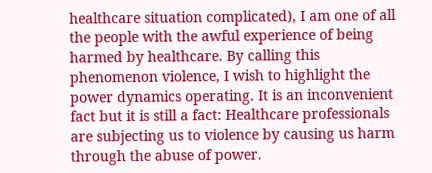healthcare situation complicated), I am one of all the people with the awful experience of being harmed by healthcare. By calling this phenomenon violence, I wish to highlight the power dynamics operating. It is an inconvenient fact but it is still a fact: Healthcare professionals are subjecting us to violence by causing us harm through the abuse of power.